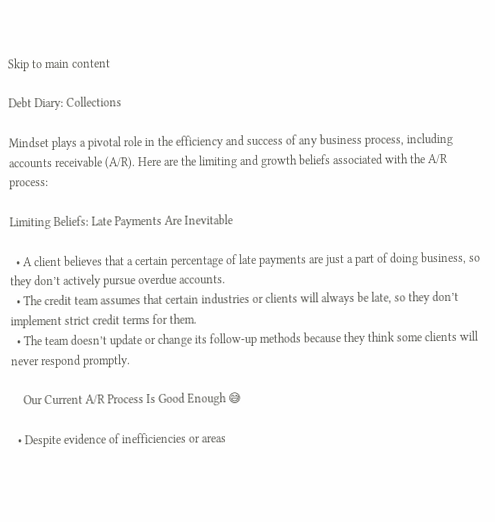Skip to main content

Debt Diary: Collections

Mindset plays a pivotal role in the efficiency and success of any business process, including accounts receivable (A/R). Here are the limiting and growth beliefs associated with the A/R process:

Limiting Beliefs: Late Payments Are Inevitable

  • A client believes that a certain percentage of late payments are just a part of doing business, so they don’t actively pursue overdue accounts.
  • The credit team assumes that certain industries or clients will always be late, so they don’t implement strict credit terms for them.
  • The team doesn’t update or change its follow-up methods because they think some clients will never respond promptly.

    Our Current A/R Process Is Good Enough 😅

  • Despite evidence of inefficiencies or areas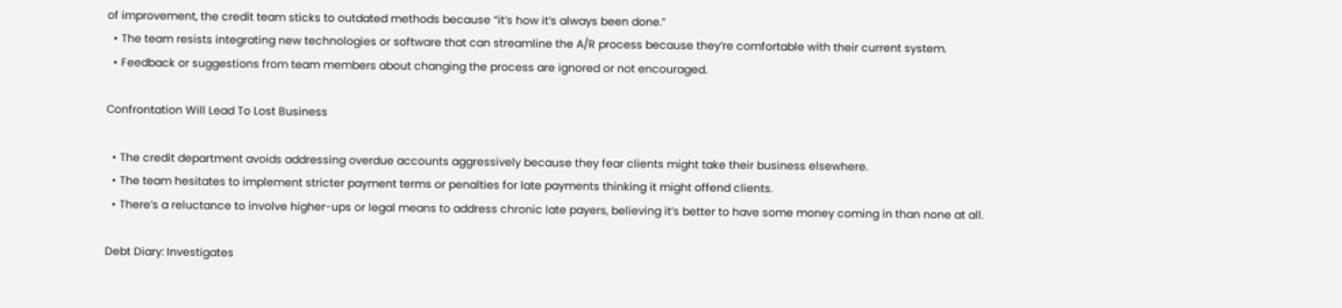of improvement, the credit team sticks to outdated methods because “it’s how it’s always been done.”
  • The team resists integrating new technologies or software that can streamline the A/R process because they’re comfortable with their current system.
  • Feedback or suggestions from team members about changing the process are ignored or not encouraged.

Confrontation Will Lead To Lost Business

  • The credit department avoids addressing overdue accounts aggressively because they fear clients might take their business elsewhere.
  • The team hesitates to implement stricter payment terms or penalties for late payments thinking it might offend clients.
  • There’s a reluctance to involve higher-ups or legal means to address chronic late payers, believing it’s better to have some money coming in than none at all.

Debt Diary: Investigates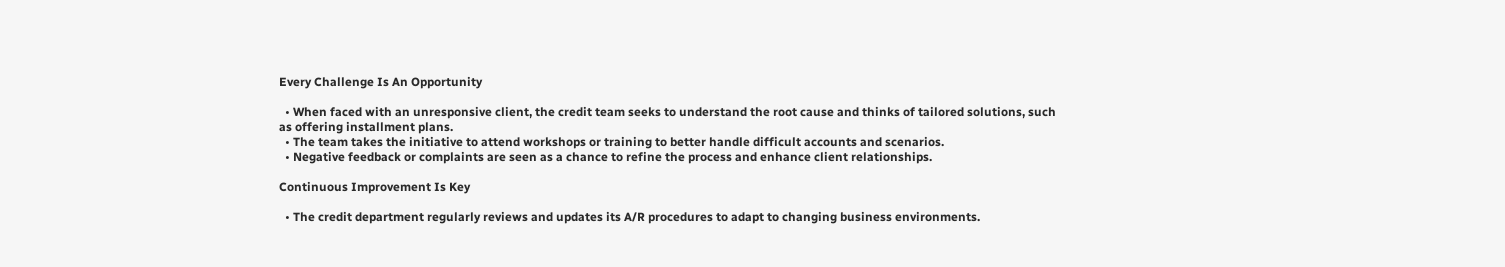Every Challenge Is An Opportunity

  • When faced with an unresponsive client, the credit team seeks to understand the root cause and thinks of tailored solutions, such as offering installment plans.
  • The team takes the initiative to attend workshops or training to better handle difficult accounts and scenarios.
  • Negative feedback or complaints are seen as a chance to refine the process and enhance client relationships.

Continuous Improvement Is Key

  • The credit department regularly reviews and updates its A/R procedures to adapt to changing business environments.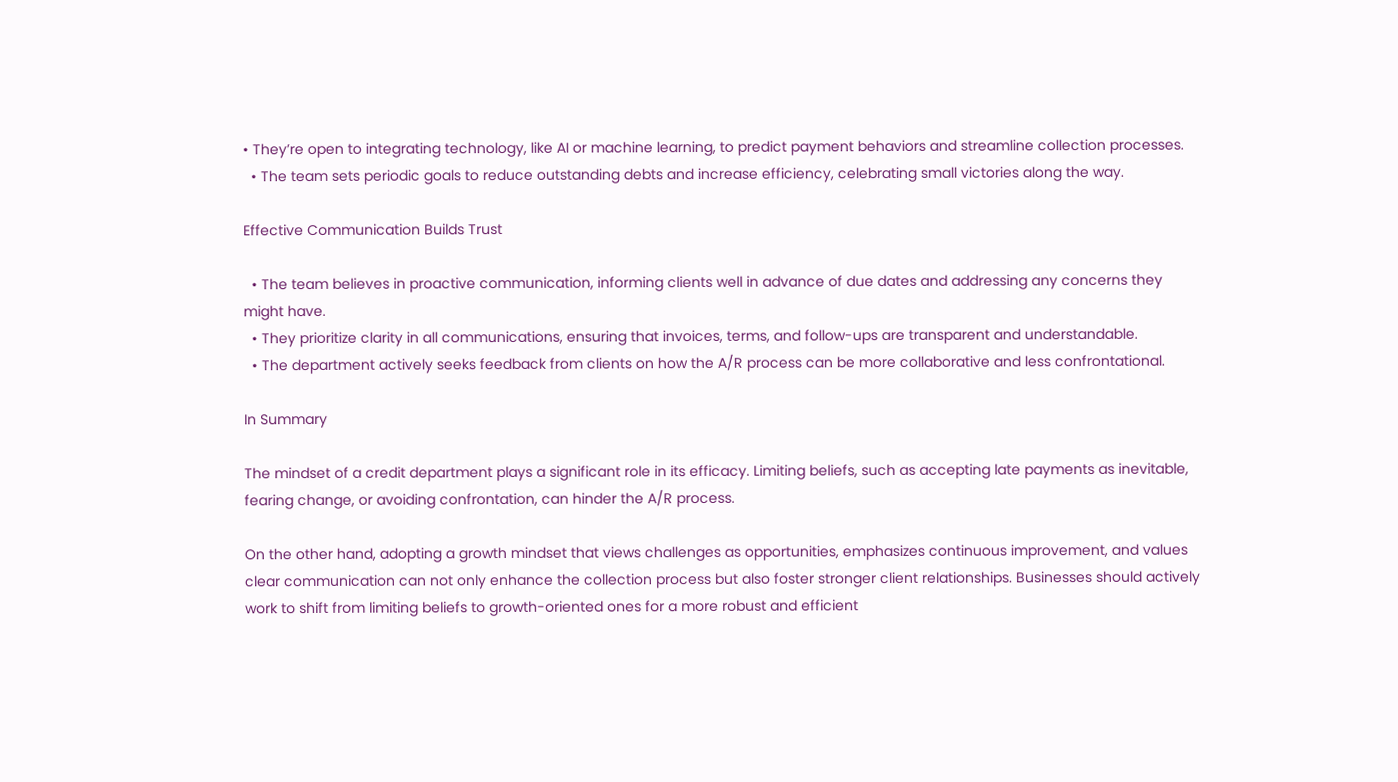• They’re open to integrating technology, like AI or machine learning, to predict payment behaviors and streamline collection processes.
  • The team sets periodic goals to reduce outstanding debts and increase efficiency, celebrating small victories along the way.

Effective Communication Builds Trust

  • The team believes in proactive communication, informing clients well in advance of due dates and addressing any concerns they might have.
  • They prioritize clarity in all communications, ensuring that invoices, terms, and follow-ups are transparent and understandable.
  • The department actively seeks feedback from clients on how the A/R process can be more collaborative and less confrontational.

In Summary

The mindset of a credit department plays a significant role in its efficacy. Limiting beliefs, such as accepting late payments as inevitable, fearing change, or avoiding confrontation, can hinder the A/R process.

On the other hand, adopting a growth mindset that views challenges as opportunities, emphasizes continuous improvement, and values clear communication can not only enhance the collection process but also foster stronger client relationships. Businesses should actively work to shift from limiting beliefs to growth-oriented ones for a more robust and efficient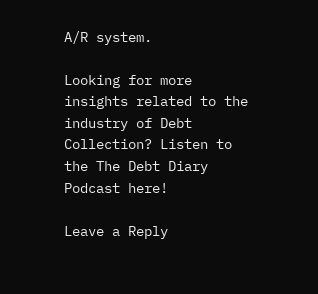A/R system.

Looking for more insights related to the industry of Debt Collection? Listen to the The Debt Diary Podcast here!

Leave a Reply